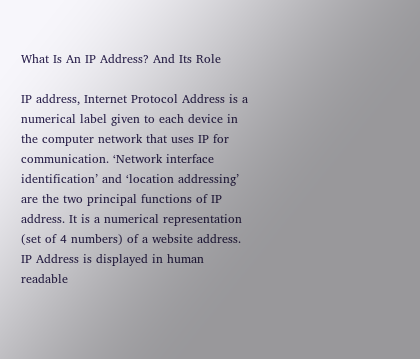What Is An IP Address? And Its Role

IP address, Internet Protocol Address is a numerical label given to each device in the computer network that uses IP for communication. ‘Network interface identification’ and ‘location addressing’ are the two principal functions of IP address. It is a numerical representation (set of 4 numbers) of a website address. IP Address is displayed in human readable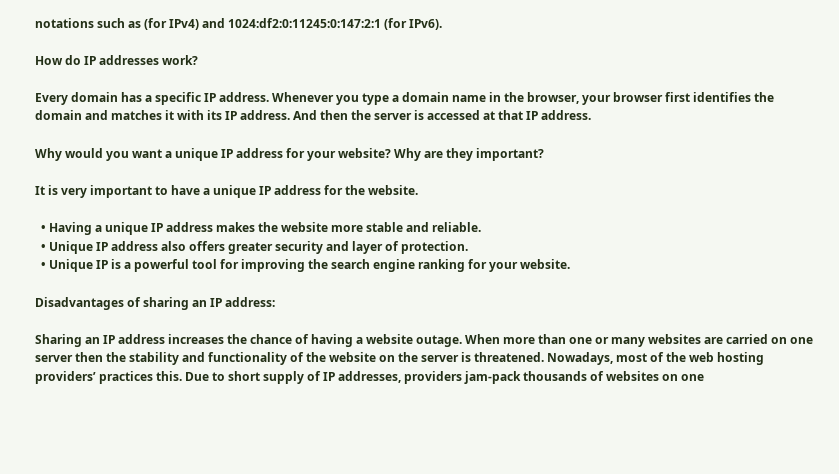notations such as (for IPv4) and 1024:df2:0:11245:0:147:2:1 (for IPv6).

How do IP addresses work?

Every domain has a specific IP address. Whenever you type a domain name in the browser, your browser first identifies the domain and matches it with its IP address. And then the server is accessed at that IP address.

Why would you want a unique IP address for your website? Why are they important?

It is very important to have a unique IP address for the website.

  • Having a unique IP address makes the website more stable and reliable.
  • Unique IP address also offers greater security and layer of protection.
  • Unique IP is a powerful tool for improving the search engine ranking for your website.

Disadvantages of sharing an IP address:

Sharing an IP address increases the chance of having a website outage. When more than one or many websites are carried on one server then the stability and functionality of the website on the server is threatened. Nowadays, most of the web hosting providers’ practices this. Due to short supply of IP addresses, providers jam-pack thousands of websites on one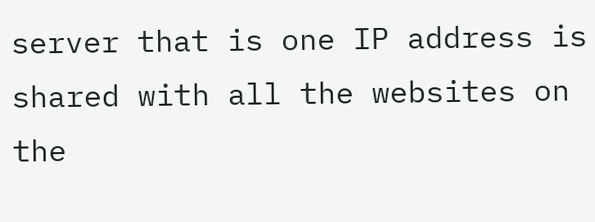server that is one IP address is shared with all the websites on the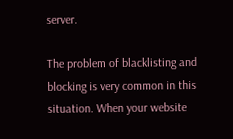server.

The problem of blacklisting and blocking is very common in this situation. When your website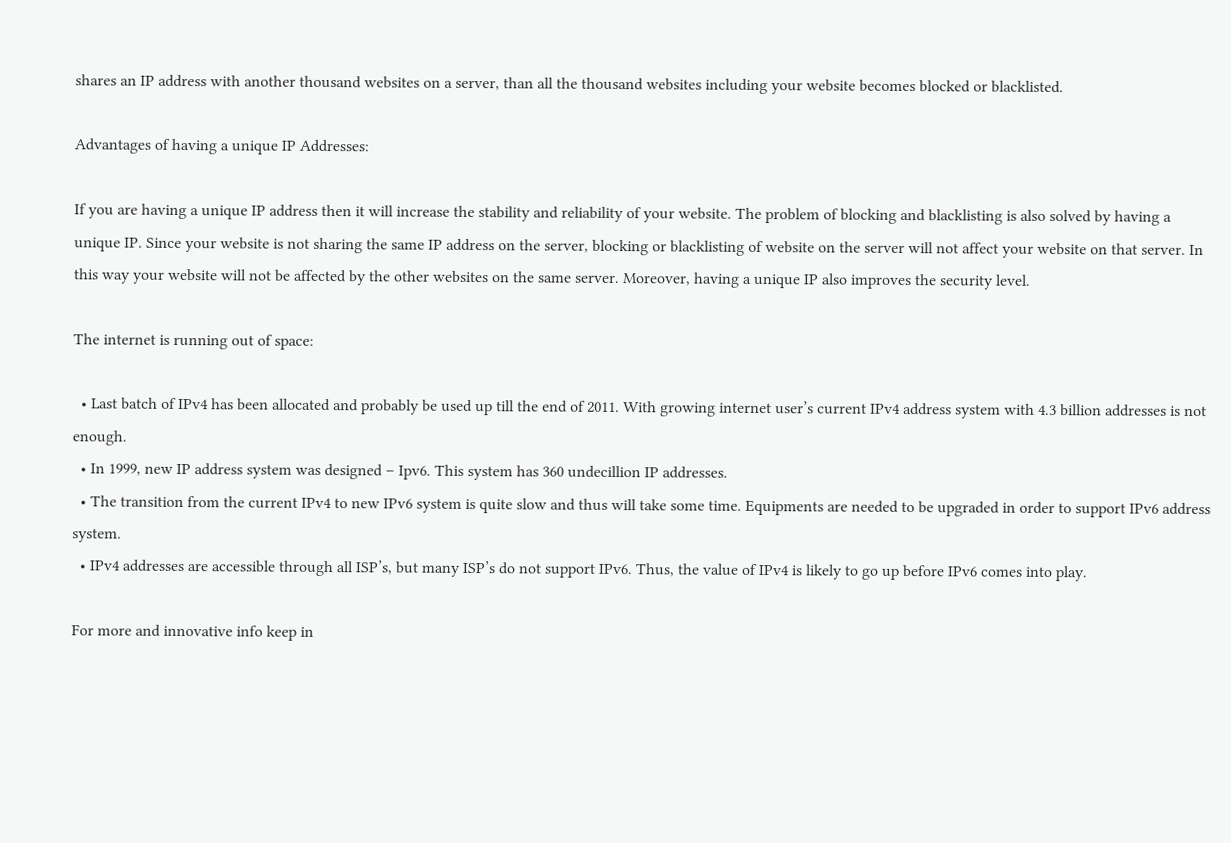shares an IP address with another thousand websites on a server, than all the thousand websites including your website becomes blocked or blacklisted.

Advantages of having a unique IP Addresses:

If you are having a unique IP address then it will increase the stability and reliability of your website. The problem of blocking and blacklisting is also solved by having a unique IP. Since your website is not sharing the same IP address on the server, blocking or blacklisting of website on the server will not affect your website on that server. In this way your website will not be affected by the other websites on the same server. Moreover, having a unique IP also improves the security level.

The internet is running out of space:

  • Last batch of IPv4 has been allocated and probably be used up till the end of 2011. With growing internet user’s current IPv4 address system with 4.3 billion addresses is not enough.
  • In 1999, new IP address system was designed – Ipv6. This system has 360 undecillion IP addresses.
  • The transition from the current IPv4 to new IPv6 system is quite slow and thus will take some time. Equipments are needed to be upgraded in order to support IPv6 address system.
  • IPv4 addresses are accessible through all ISP’s, but many ISP’s do not support IPv6. Thus, the value of IPv4 is likely to go up before IPv6 comes into play.

For more and innovative info keep in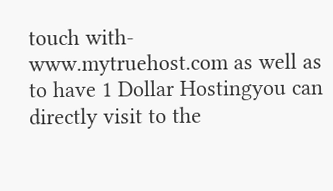touch with- www.mytruehost.com as well as to have 1 Dollar Hostingyou can directly visit to the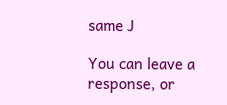same J

You can leave a response, or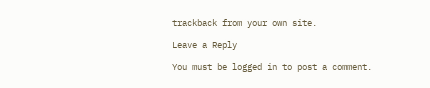trackback from your own site.

Leave a Reply

You must be logged in to post a comment.